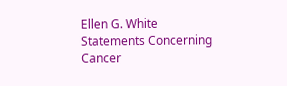Ellen G. White Statements Concerning Cancer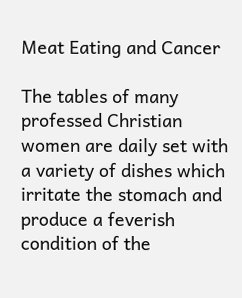Meat Eating and Cancer

The tables of many professed Christian women are daily set with a variety of dishes which irritate the stomach and produce a feverish condition of the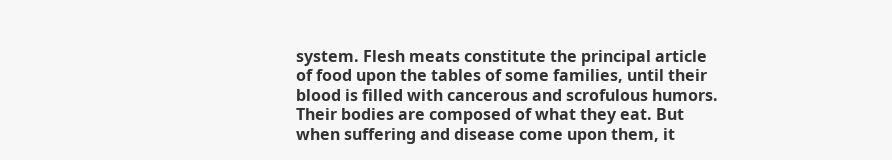system. Flesh meats constitute the principal article of food upon the tables of some families, until their blood is filled with cancerous and scrofulous humors. Their bodies are composed of what they eat. But when suffering and disease come upon them, it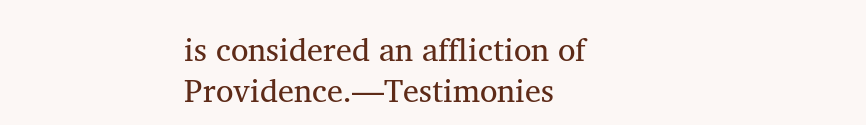is considered an affliction of Providence.—Testimonies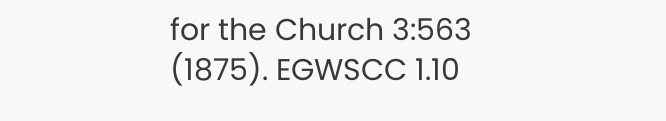for the Church 3:563 (1875). EGWSCC 1.10